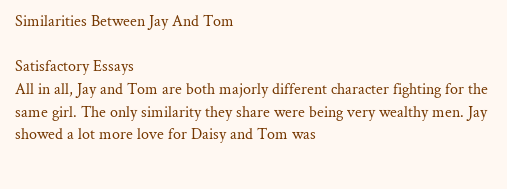Similarities Between Jay And Tom

Satisfactory Essays
All in all, Jay and Tom are both majorly different character fighting for the same girl. The only similarity they share were being very wealthy men. Jay showed a lot more love for Daisy and Tom was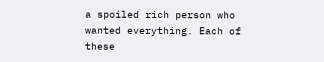a spoiled rich person who wanted everything. Each of these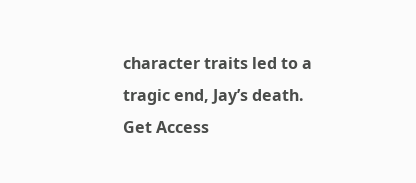character traits led to a tragic end, Jay’s death.
Get Access